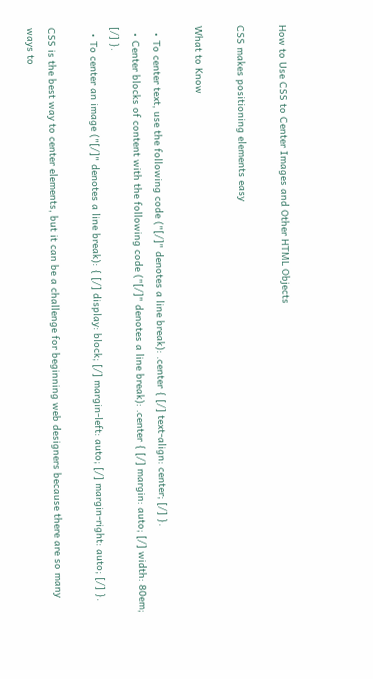How to Use CSS to Center Images and Other HTML Objects

CSS makes positioning elements easy

What to Know

  • To center text, use the following code ("[/]" denotes a line break): .center { [/] text-align: center; [/] }.
  • Center blocks of content with the following code ("[/]" denotes a line break): .center { [/] margin: auto; [/] width: 80em; [/] }.
  • To center an image ("[/]" denotes a line break): { [/] display: block; [/] margin-left: auto; [/] margin-right: auto; [/] }.

CSS is the best way to center elements, but it can be a challenge for beginning web designers because there are so many ways to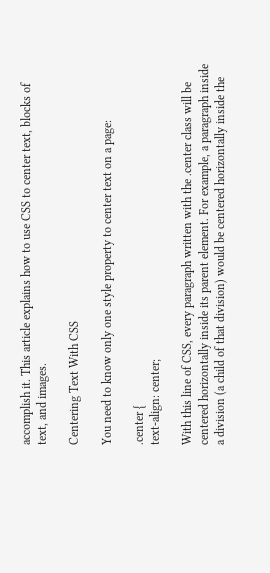accomplish it. This article explains how to use CSS to center text, blocks of text, and images.

Centering Text With CSS

You need to know only one style property to center text on a page:

.center {
text-align: center;

With this line of CSS, every paragraph written with the .center class will be centered horizontally inside its parent element. For example, a paragraph inside a division (a child of that division) would be centered horizontally inside the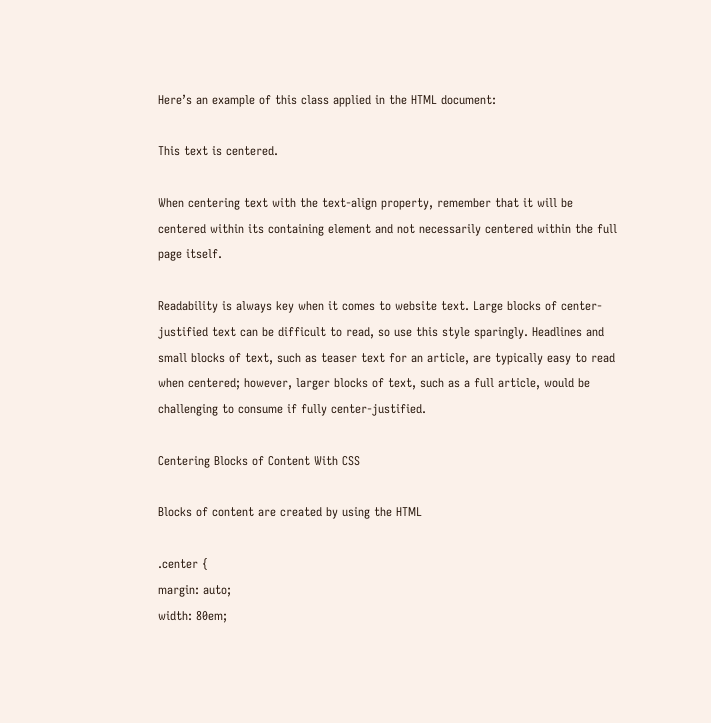Here’s an example of this class applied in the HTML document:

This text is centered.

When centering text with the text-align property, remember that it will be centered within its containing element and not necessarily centered within the full page itself.

Readability is always key when it comes to website text. Large blocks of center-justified text can be difficult to read, so use this style sparingly. Headlines and small blocks of text, such as teaser text for an article, are typically easy to read when centered; however, larger blocks of text, such as a full article, would be challenging to consume if fully center-justified.

Centering Blocks of Content With CSS

Blocks of content are created by using the HTML

.center {
margin: auto;
width: 80em;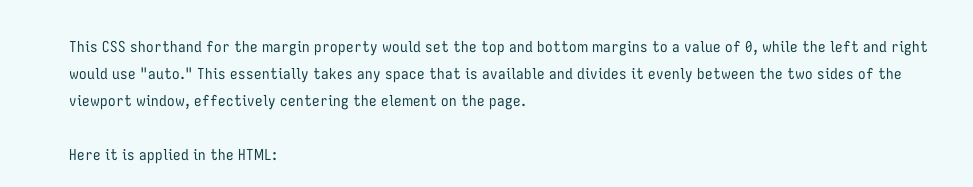This CSS shorthand for the margin property would set the top and bottom margins to a value of 0, while the left and right would use "auto." This essentially takes any space that is available and divides it evenly between the two sides of the viewport window, effectively centering the element on the page.

Here it is applied in the HTML: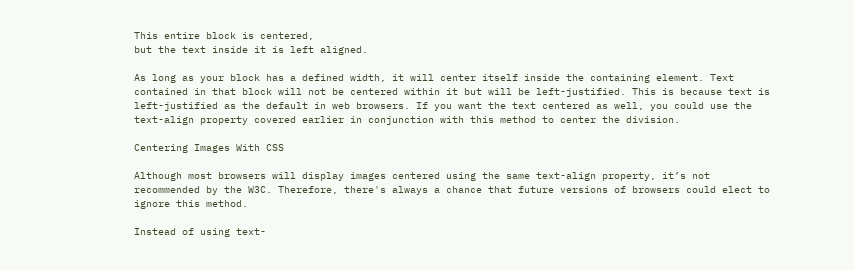This entire block is centered,
but the text inside it is left aligned.

As long as your block has a defined width, it will center itself inside the containing element. Text contained in that block will not be centered within it but will be left-justified. This is because text is left-justified as the default in web browsers. If you want the text centered as well, you could use the text-align property covered earlier in conjunction with this method to center the division.

Centering Images With CSS

Although most browsers will display images centered using the same text-align property, it’s not recommended by the W3C. Therefore, there's always a chance that future versions of browsers could elect to ignore this method.

Instead of using text-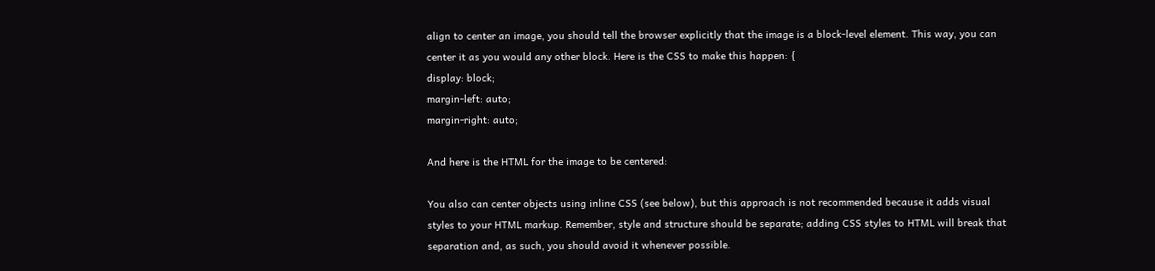align to center an image, you should tell the browser explicitly that the image is a block-level element. This way, you can center it as you would any other block. Here is the CSS to make this happen: {
display: block;
margin-left: auto;
margin-right: auto;

And here is the HTML for the image to be centered:

You also can center objects using inline CSS (see below), but this approach is not recommended because it adds visual styles to your HTML markup. Remember, style and structure should be separate; adding CSS styles to HTML will break that separation and, as such, you should avoid it whenever possible.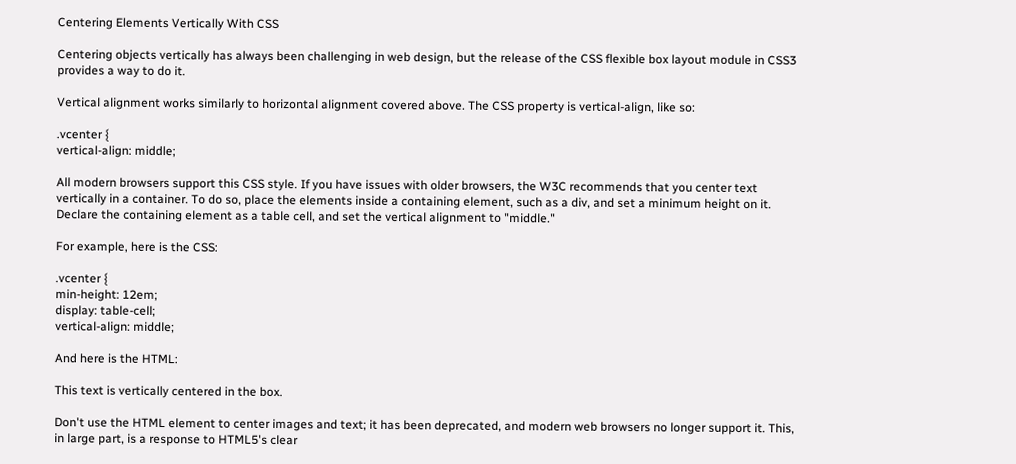Centering Elements Vertically With CSS

Centering objects vertically has always been challenging in web design, but the release of the CSS flexible box layout module in CSS3 provides a way to do it.

Vertical alignment works similarly to horizontal alignment covered above. The CSS property is vertical-align, like so:

.vcenter {
vertical-align: middle;

All modern browsers support this CSS style. If you have issues with older browsers, the W3C recommends that you center text vertically in a container. To do so, place the elements inside a containing element, such as a div, and set a minimum height on it. Declare the containing element as a table cell, and set the vertical alignment to "middle."

For example, here is the CSS:

.vcenter {
min-height: 12em;
display: table-cell;
vertical-align: middle;

And here is the HTML:

This text is vertically centered in the box.

Don't use the HTML element to center images and text; it has been deprecated, and modern web browsers no longer support it. This, in large part, is a response to HTML5's clear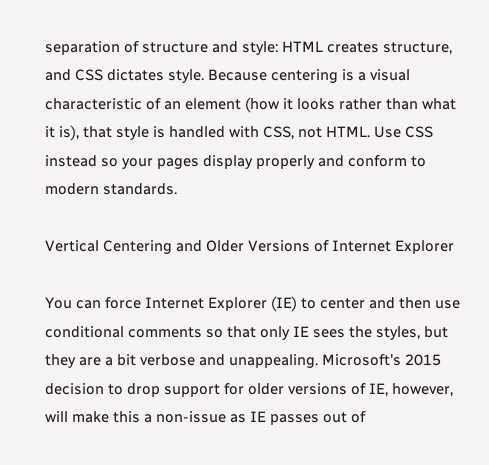separation of structure and style: HTML creates structure, and CSS dictates style. Because centering is a visual characteristic of an element (how it looks rather than what it is), that style is handled with CSS, not HTML. Use CSS instead so your pages display properly and conform to modern standards.

Vertical Centering and Older Versions of Internet Explorer

You can force Internet Explorer (IE) to center and then use conditional comments so that only IE sees the styles, but they are a bit verbose and unappealing. Microsoft's 2015 decision to drop support for older versions of IE, however, will make this a non-issue as IE passes out of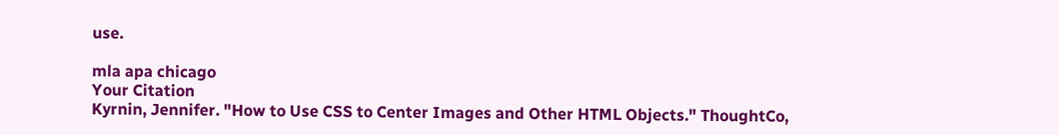use.

mla apa chicago
Your Citation
Kyrnin, Jennifer. "How to Use CSS to Center Images and Other HTML Objects." ThoughtCo,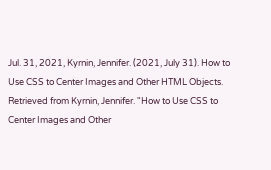Jul. 31, 2021, Kyrnin, Jennifer. (2021, July 31). How to Use CSS to Center Images and Other HTML Objects. Retrieved from Kyrnin, Jennifer. "How to Use CSS to Center Images and Other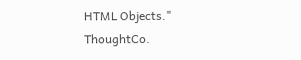HTML Objects." ThoughtCo.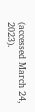(accessed March 24, 2023).